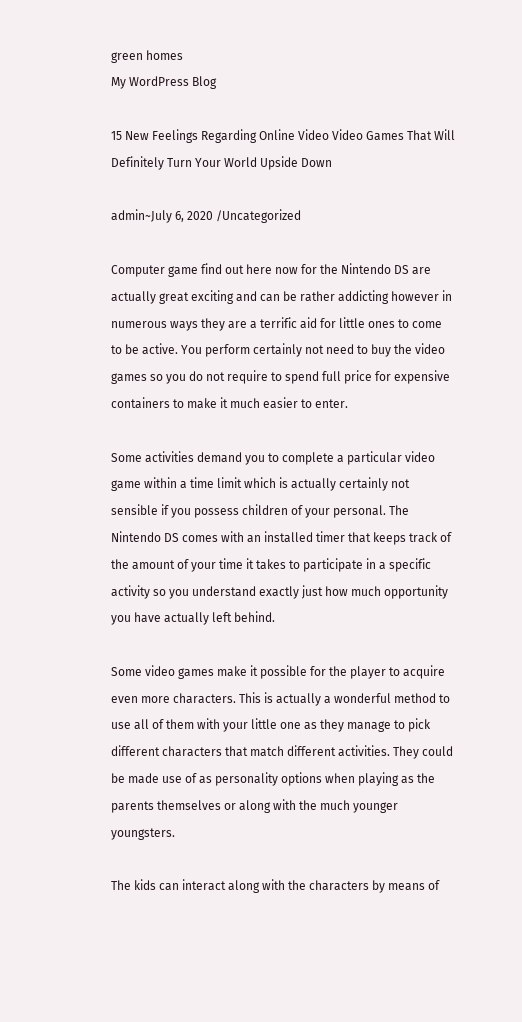green homes
My WordPress Blog

15 New Feelings Regarding Online Video Video Games That Will Definitely Turn Your World Upside Down

admin~July 6, 2020 /Uncategorized

Computer game find out here now for the Nintendo DS are actually great exciting and can be rather addicting however in numerous ways they are a terrific aid for little ones to come to be active. You perform certainly not need to buy the video games so you do not require to spend full price for expensive containers to make it much easier to enter.

Some activities demand you to complete a particular video game within a time limit which is actually certainly not sensible if you possess children of your personal. The Nintendo DS comes with an installed timer that keeps track of the amount of your time it takes to participate in a specific activity so you understand exactly just how much opportunity you have actually left behind.

Some video games make it possible for the player to acquire even more characters. This is actually a wonderful method to use all of them with your little one as they manage to pick different characters that match different activities. They could be made use of as personality options when playing as the parents themselves or along with the much younger youngsters.

The kids can interact along with the characters by means of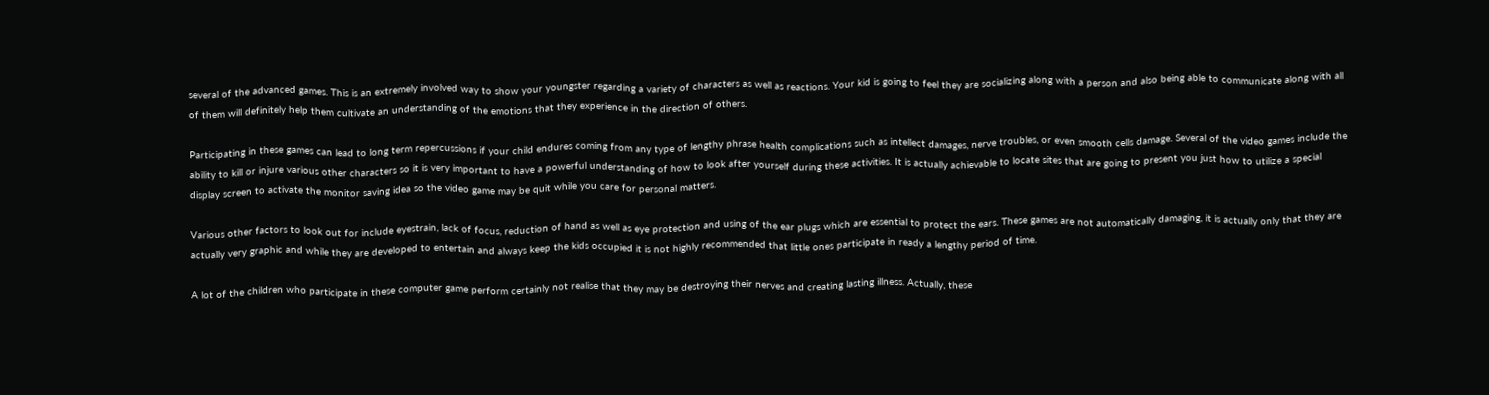several of the advanced games. This is an extremely involved way to show your youngster regarding a variety of characters as well as reactions. Your kid is going to feel they are socializing along with a person and also being able to communicate along with all of them will definitely help them cultivate an understanding of the emotions that they experience in the direction of others.

Participating in these games can lead to long term repercussions if your child endures coming from any type of lengthy phrase health complications such as intellect damages, nerve troubles, or even smooth cells damage. Several of the video games include the ability to kill or injure various other characters so it is very important to have a powerful understanding of how to look after yourself during these activities. It is actually achievable to locate sites that are going to present you just how to utilize a special display screen to activate the monitor saving idea so the video game may be quit while you care for personal matters.

Various other factors to look out for include eyestrain, lack of focus, reduction of hand as well as eye protection and using of the ear plugs which are essential to protect the ears. These games are not automatically damaging, it is actually only that they are actually very graphic and while they are developed to entertain and always keep the kids occupied it is not highly recommended that little ones participate in ready a lengthy period of time.

A lot of the children who participate in these computer game perform certainly not realise that they may be destroying their nerves and creating lasting illness. Actually, these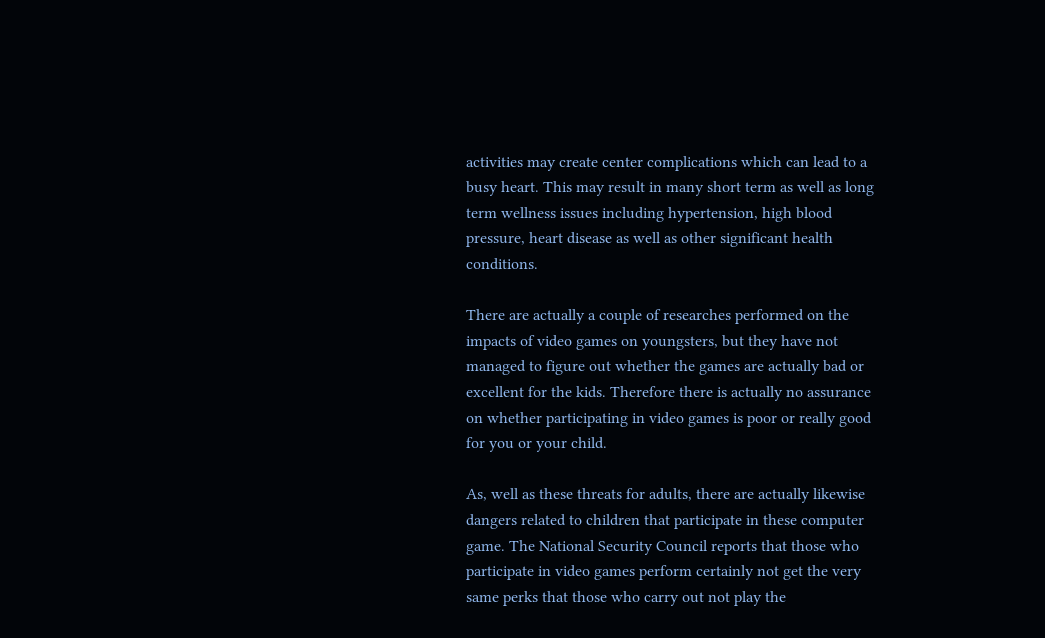activities may create center complications which can lead to a busy heart. This may result in many short term as well as long term wellness issues including hypertension, high blood pressure, heart disease as well as other significant health conditions.

There are actually a couple of researches performed on the impacts of video games on youngsters, but they have not managed to figure out whether the games are actually bad or excellent for the kids. Therefore there is actually no assurance on whether participating in video games is poor or really good for you or your child.

As, well as these threats for adults, there are actually likewise dangers related to children that participate in these computer game. The National Security Council reports that those who participate in video games perform certainly not get the very same perks that those who carry out not play the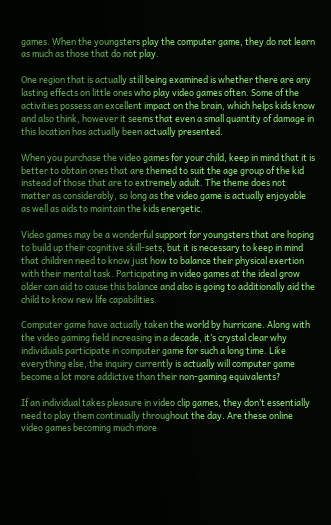games. When the youngsters play the computer game, they do not learn as much as those that do not play.

One region that is actually still being examined is whether there are any lasting effects on little ones who play video games often. Some of the activities possess an excellent impact on the brain, which helps kids know and also think, however it seems that even a small quantity of damage in this location has actually been actually presented.

When you purchase the video games for your child, keep in mind that it is better to obtain ones that are themed to suit the age group of the kid instead of those that are to extremely adult. The theme does not matter as considerably, so long as the video game is actually enjoyable as well as aids to maintain the kids energetic.

Video games may be a wonderful support for youngsters that are hoping to build up their cognitive skill-sets, but it is necessary to keep in mind that children need to know just how to balance their physical exertion with their mental task. Participating in video games at the ideal grow older can aid to cause this balance and also is going to additionally aid the child to know new life capabilities.

Computer game have actually taken the world by hurricane. Along with the video gaming field increasing in a decade, it’s crystal clear why individuals participate in computer game for such a long time. Like everything else, the inquiry currently is actually will computer game become a lot more addictive than their non-gaming equivalents?

If an individual takes pleasure in video clip games, they don’t essentially need to play them continually throughout the day. Are these online video games becoming much more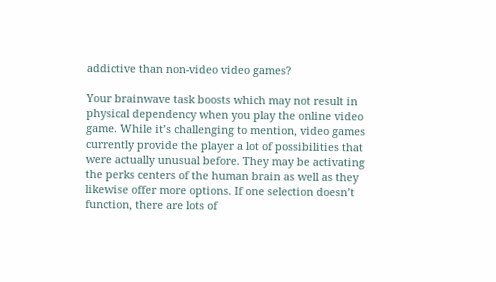addictive than non-video video games?

Your brainwave task boosts which may not result in physical dependency when you play the online video game. While it’s challenging to mention, video games currently provide the player a lot of possibilities that were actually unusual before. They may be activating the perks centers of the human brain as well as they likewise offer more options. If one selection doesn’t function, there are lots of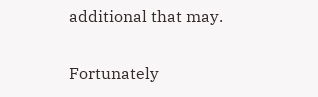additional that may.

Fortunately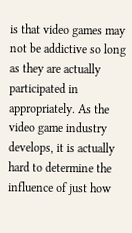is that video games may not be addictive so long as they are actually participated in appropriately. As the video game industry develops, it is actually hard to determine the influence of just how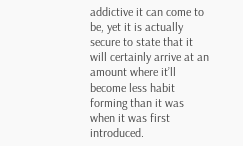addictive it can come to be, yet it is actually secure to state that it will certainly arrive at an amount where it’ll become less habit forming than it was when it was first introduced.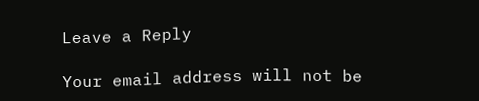Leave a Reply

Your email address will not be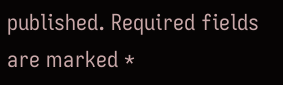published. Required fields are marked *